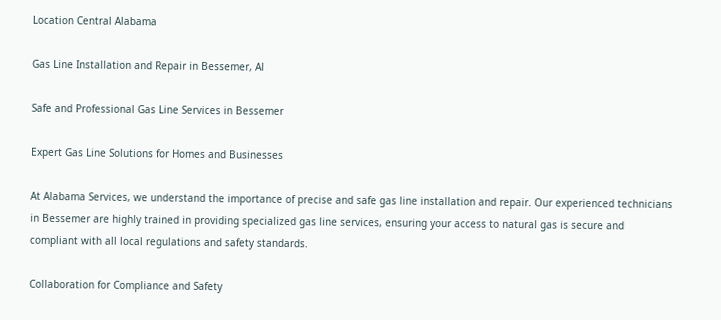Location Central Alabama

Gas Line Installation and Repair in Bessemer, Al

Safe and Professional Gas Line Services in Bessemer

Expert Gas Line Solutions for Homes and Businesses

At Alabama Services, we understand the importance of precise and safe gas line installation and repair. Our experienced technicians in Bessemer are highly trained in providing specialized gas line services, ensuring your access to natural gas is secure and compliant with all local regulations and safety standards.

Collaboration for Compliance and Safety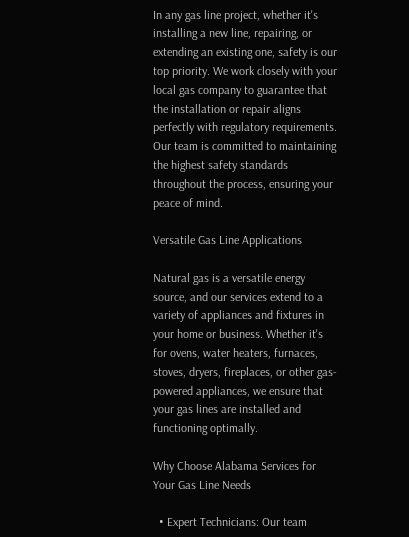In any gas line project, whether it's installing a new line, repairing, or extending an existing one, safety is our top priority. We work closely with your local gas company to guarantee that the installation or repair aligns perfectly with regulatory requirements. Our team is committed to maintaining the highest safety standards throughout the process, ensuring your peace of mind.

Versatile Gas Line Applications

Natural gas is a versatile energy source, and our services extend to a variety of appliances and fixtures in your home or business. Whether it's for ovens, water heaters, furnaces, stoves, dryers, fireplaces, or other gas-powered appliances, we ensure that your gas lines are installed and functioning optimally.

Why Choose Alabama Services for Your Gas Line Needs

  • Expert Technicians: Our team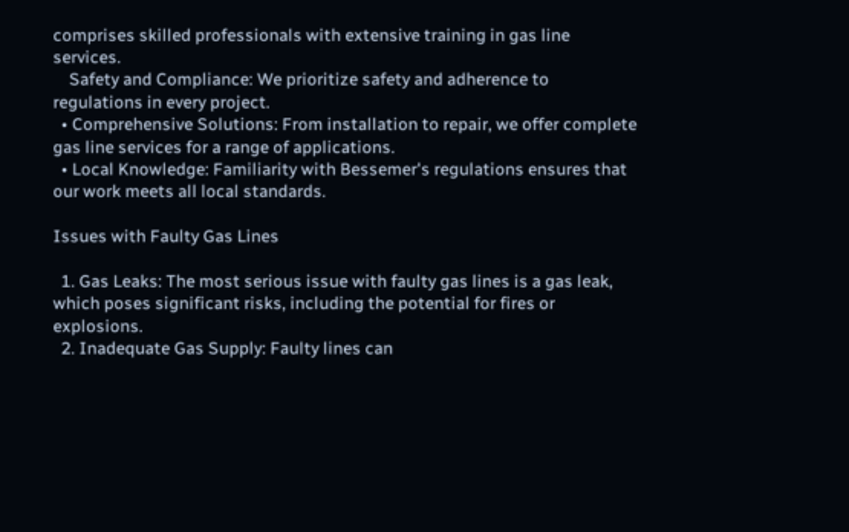comprises skilled professionals with extensive training in gas line services.
    Safety and Compliance: We prioritize safety and adherence to regulations in every project.
  • Comprehensive Solutions: From installation to repair, we offer complete gas line services for a range of applications.
  • Local Knowledge: Familiarity with Bessemer's regulations ensures that our work meets all local standards.

Issues with Faulty Gas Lines

  1. Gas Leaks: The most serious issue with faulty gas lines is a gas leak, which poses significant risks, including the potential for fires or explosions.
  2. Inadequate Gas Supply: Faulty lines can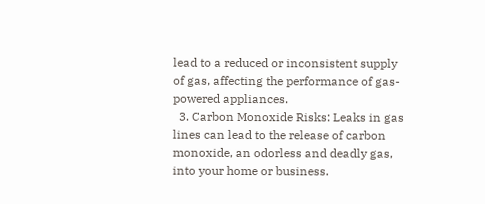lead to a reduced or inconsistent supply of gas, affecting the performance of gas-powered appliances.
  3. Carbon Monoxide Risks: Leaks in gas lines can lead to the release of carbon monoxide, an odorless and deadly gas, into your home or business.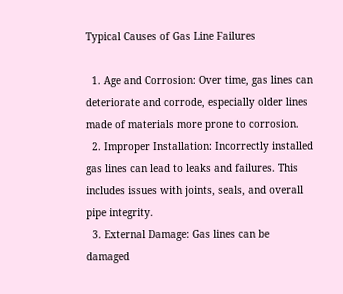Typical Causes of Gas Line Failures

  1. Age and Corrosion: Over time, gas lines can deteriorate and corrode, especially older lines made of materials more prone to corrosion.
  2. Improper Installation: Incorrectly installed gas lines can lead to leaks and failures. This includes issues with joints, seals, and overall pipe integrity.
  3. External Damage: Gas lines can be damaged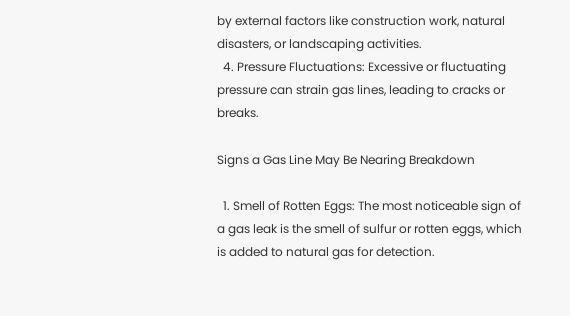by external factors like construction work, natural disasters, or landscaping activities.
  4. Pressure Fluctuations: Excessive or fluctuating pressure can strain gas lines, leading to cracks or breaks.

Signs a Gas Line May Be Nearing Breakdown

  1. Smell of Rotten Eggs: The most noticeable sign of a gas leak is the smell of sulfur or rotten eggs, which is added to natural gas for detection.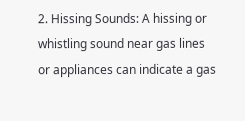2. Hissing Sounds: A hissing or whistling sound near gas lines or appliances can indicate a gas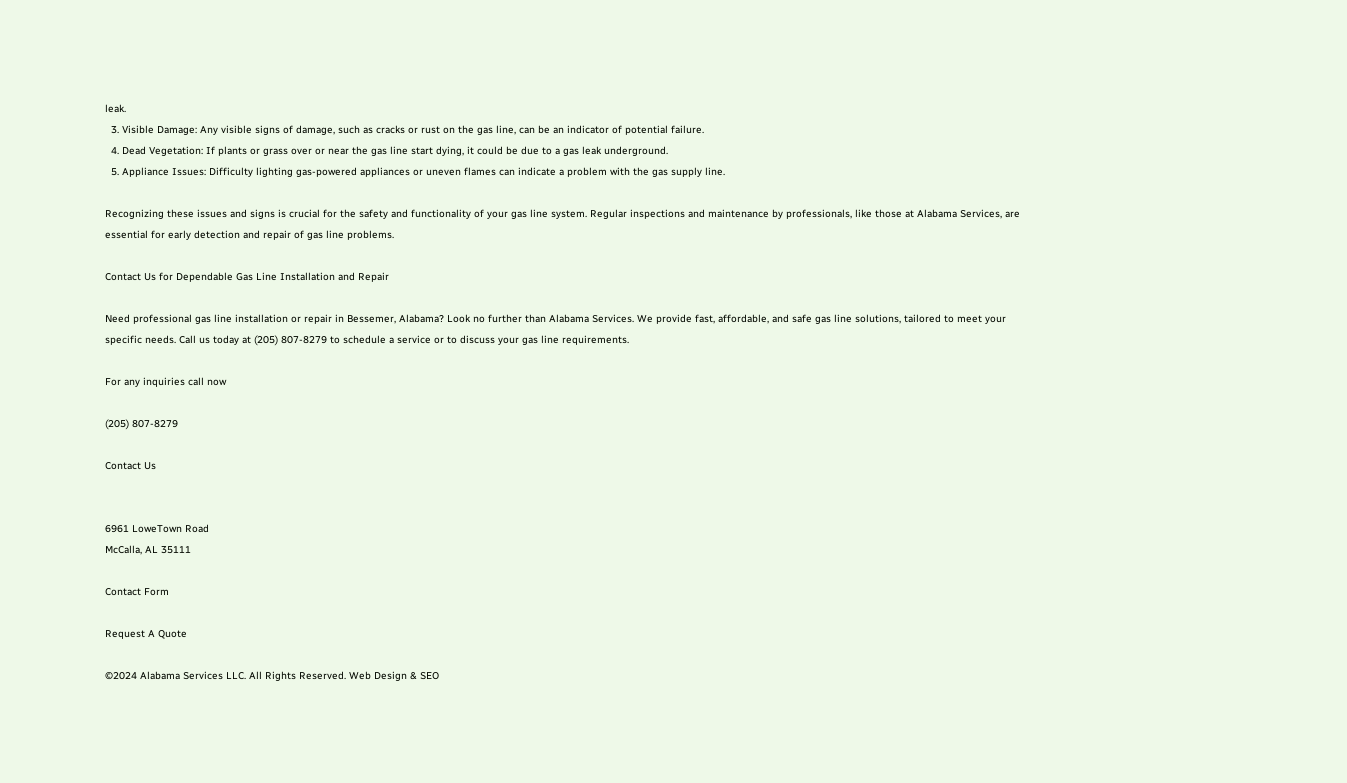leak.
  3. Visible Damage: Any visible signs of damage, such as cracks or rust on the gas line, can be an indicator of potential failure.
  4. Dead Vegetation: If plants or grass over or near the gas line start dying, it could be due to a gas leak underground.
  5. Appliance Issues: Difficulty lighting gas-powered appliances or uneven flames can indicate a problem with the gas supply line.

Recognizing these issues and signs is crucial for the safety and functionality of your gas line system. Regular inspections and maintenance by professionals, like those at Alabama Services, are essential for early detection and repair of gas line problems.

Contact Us for Dependable Gas Line Installation and Repair

Need professional gas line installation or repair in Bessemer, Alabama? Look no further than Alabama Services. We provide fast, affordable, and safe gas line solutions, tailored to meet your specific needs. Call us today at (205) 807-8279 to schedule a service or to discuss your gas line requirements.

For any inquiries call now

(205) 807-8279

Contact Us


6961 LoweTown Road
McCalla, AL 35111

Contact Form

Request A Quote

©2024 Alabama Services LLC. All Rights Reserved. Web Design & SEO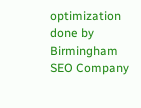optimization done by Birmingham SEO Company